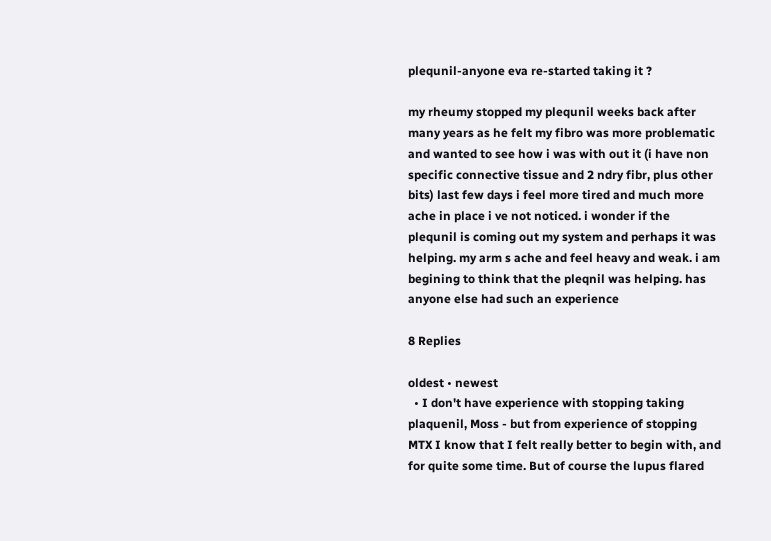plequnil-anyone eva re-started taking it ?

my rheumy stopped my plequnil weeks back after many years as he felt my fibro was more problematic and wanted to see how i was with out it (i have non specific connective tissue and 2 ndry fibr, plus other bits) last few days i feel more tired and much more ache in place i ve not noticed. i wonder if the plequnil is coming out my system and perhaps it was helping. my arm s ache and feel heavy and weak. i am begining to think that the pleqnil was helping. has anyone else had such an experience

8 Replies

oldest • newest
  • I don't have experience with stopping taking plaquenil, Moss - but from experience of stopping MTX I know that I felt really better to begin with, and for quite some time. But of course the lupus flared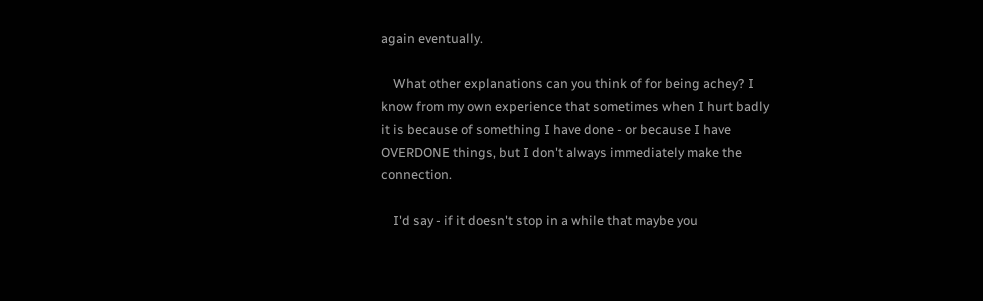again eventually.

    What other explanations can you think of for being achey? I know from my own experience that sometimes when I hurt badly it is because of something I have done - or because I have OVERDONE things, but I don't always immediately make the connection.

    I'd say - if it doesn't stop in a while that maybe you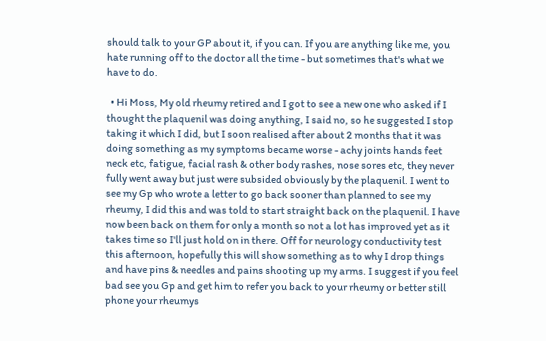should talk to your GP about it, if you can. If you are anything like me, you hate running off to the doctor all the time - but sometimes that's what we have to do.

  • Hi Moss, My old rheumy retired and I got to see a new one who asked if I thought the plaquenil was doing anything, I said no, so he suggested I stop taking it which I did, but I soon realised after about 2 months that it was doing something as my symptoms became worse - achy joints hands feet neck etc, fatigue, facial rash & other body rashes, nose sores etc, they never fully went away but just were subsided obviously by the plaquenil. I went to see my Gp who wrote a letter to go back sooner than planned to see my rheumy, I did this and was told to start straight back on the plaquenil. I have now been back on them for only a month so not a lot has improved yet as it takes time so I'll just hold on in there. Off for neurology conductivity test this afternoon, hopefully this will show something as to why I drop things and have pins & needles and pains shooting up my arms. I suggest if you feel bad see you Gp and get him to refer you back to your rheumy or better still phone your rheumys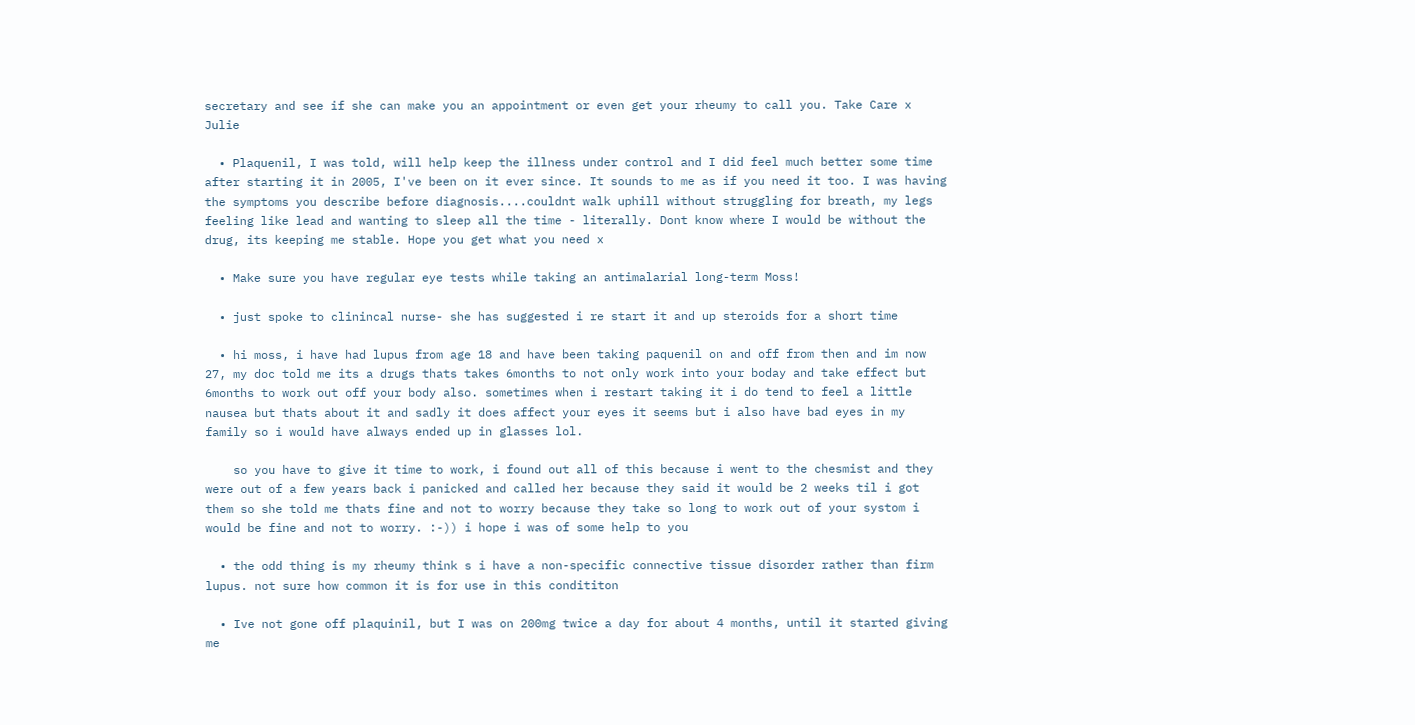secretary and see if she can make you an appointment or even get your rheumy to call you. Take Care x Julie

  • Plaquenil, I was told, will help keep the illness under control and I did feel much better some time after starting it in 2005, I've been on it ever since. It sounds to me as if you need it too. I was having the symptoms you describe before diagnosis....couldnt walk uphill without struggling for breath, my legs feeling like lead and wanting to sleep all the time - literally. Dont know where I would be without the drug, its keeping me stable. Hope you get what you need x

  • Make sure you have regular eye tests while taking an antimalarial long-term Moss!

  • just spoke to clinincal nurse- she has suggested i re start it and up steroids for a short time

  • hi moss, i have had lupus from age 18 and have been taking paquenil on and off from then and im now 27, my doc told me its a drugs thats takes 6months to not only work into your boday and take effect but 6months to work out off your body also. sometimes when i restart taking it i do tend to feel a little nausea but thats about it and sadly it does affect your eyes it seems but i also have bad eyes in my family so i would have always ended up in glasses lol.

    so you have to give it time to work, i found out all of this because i went to the chesmist and they were out of a few years back i panicked and called her because they said it would be 2 weeks til i got them so she told me thats fine and not to worry because they take so long to work out of your systom i would be fine and not to worry. :-)) i hope i was of some help to you

  • the odd thing is my rheumy think s i have a non-specific connective tissue disorder rather than firm lupus. not sure how common it is for use in this condititon

  • Ive not gone off plaquinil, but I was on 200mg twice a day for about 4 months, until it started giving me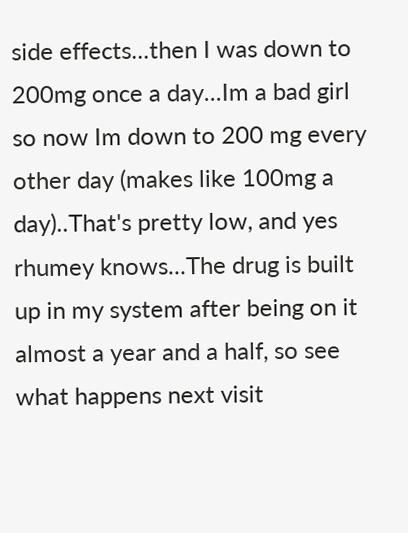side effects...then I was down to 200mg once a day...Im a bad girl so now Im down to 200 mg every other day (makes like 100mg a day)..That's pretty low, and yes rhumey knows...The drug is built up in my system after being on it almost a year and a half, so see what happens next visit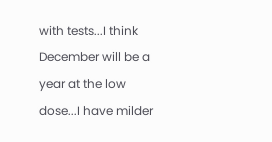with tests...I think December will be a year at the low dose...I have milder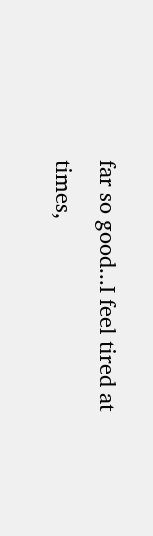far so good...I feel tired at times,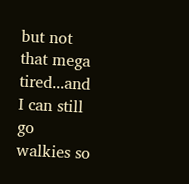but not that mega tired...and I can still go walkies so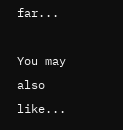far...

You may also like...